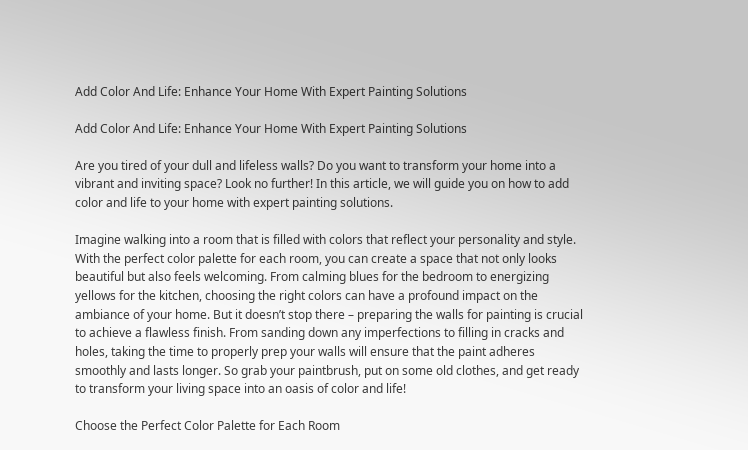Add Color And Life: Enhance Your Home With Expert Painting Solutions

Add Color And Life: Enhance Your Home With Expert Painting Solutions

Are you tired of your dull and lifeless walls? Do you want to transform your home into a vibrant and inviting space? Look no further! In this article, we will guide you on how to add color and life to your home with expert painting solutions.

Imagine walking into a room that is filled with colors that reflect your personality and style. With the perfect color palette for each room, you can create a space that not only looks beautiful but also feels welcoming. From calming blues for the bedroom to energizing yellows for the kitchen, choosing the right colors can have a profound impact on the ambiance of your home. But it doesn’t stop there – preparing the walls for painting is crucial to achieve a flawless finish. From sanding down any imperfections to filling in cracks and holes, taking the time to properly prep your walls will ensure that the paint adheres smoothly and lasts longer. So grab your paintbrush, put on some old clothes, and get ready to transform your living space into an oasis of color and life!

Choose the Perfect Color Palette for Each Room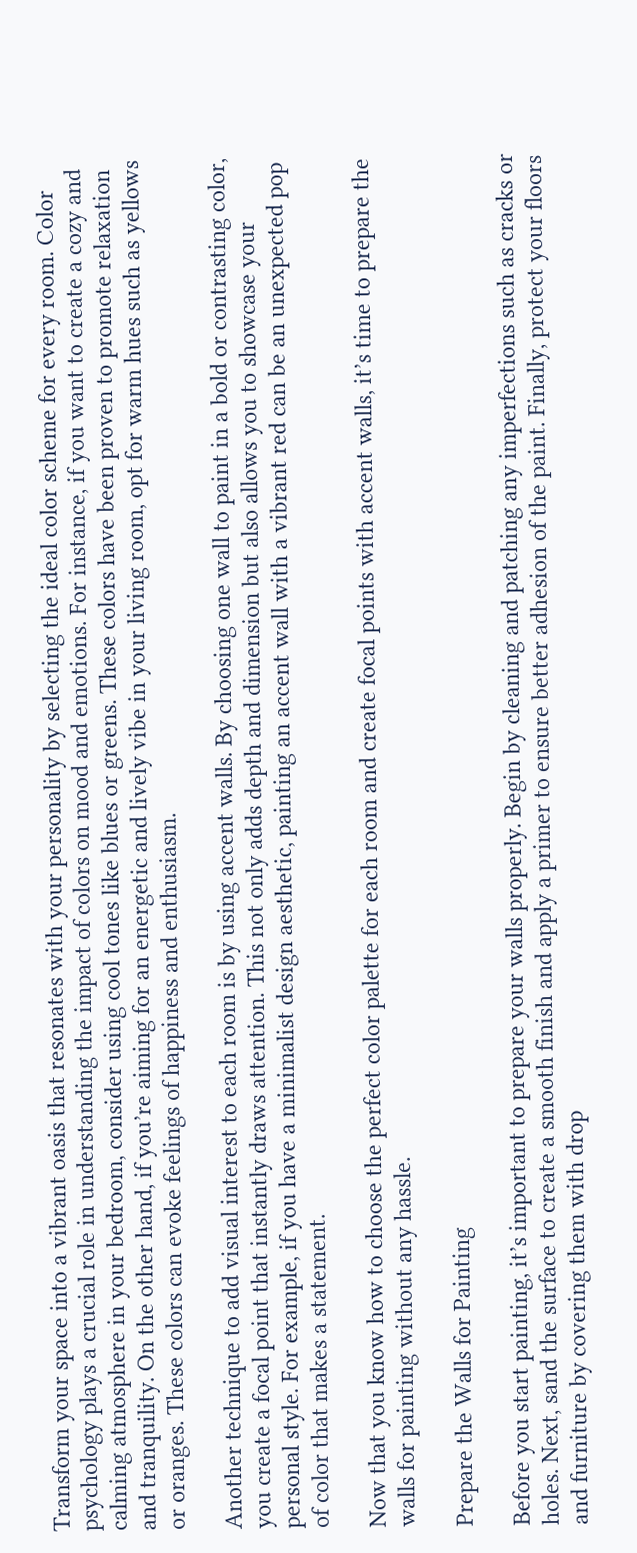Transform your space into a vibrant oasis that resonates with your personality by selecting the ideal color scheme for every room. Color psychology plays a crucial role in understanding the impact of colors on mood and emotions. For instance, if you want to create a cozy and calming atmosphere in your bedroom, consider using cool tones like blues or greens. These colors have been proven to promote relaxation and tranquility. On the other hand, if you’re aiming for an energetic and lively vibe in your living room, opt for warm hues such as yellows or oranges. These colors can evoke feelings of happiness and enthusiasm.

Another technique to add visual interest to each room is by using accent walls. By choosing one wall to paint in a bold or contrasting color, you create a focal point that instantly draws attention. This not only adds depth and dimension but also allows you to showcase your personal style. For example, if you have a minimalist design aesthetic, painting an accent wall with a vibrant red can be an unexpected pop of color that makes a statement.

Now that you know how to choose the perfect color palette for each room and create focal points with accent walls, it’s time to prepare the walls for painting without any hassle.

Prepare the Walls for Painting

Before you start painting, it’s important to prepare your walls properly. Begin by cleaning and patching any imperfections such as cracks or holes. Next, sand the surface to create a smooth finish and apply a primer to ensure better adhesion of the paint. Finally, protect your floors and furniture by covering them with drop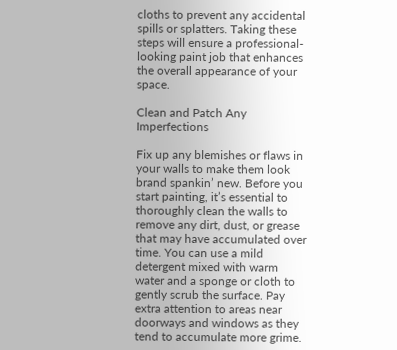cloths to prevent any accidental spills or splatters. Taking these steps will ensure a professional-looking paint job that enhances the overall appearance of your space.

Clean and Patch Any Imperfections

Fix up any blemishes or flaws in your walls to make them look brand spankin’ new. Before you start painting, it’s essential to thoroughly clean the walls to remove any dirt, dust, or grease that may have accumulated over time. You can use a mild detergent mixed with warm water and a sponge or cloth to gently scrub the surface. Pay extra attention to areas near doorways and windows as they tend to accumulate more grime.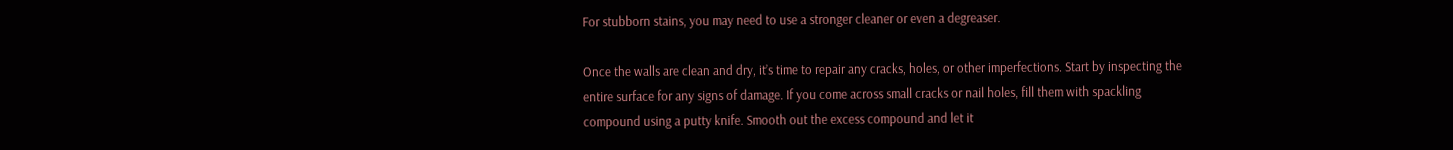For stubborn stains, you may need to use a stronger cleaner or even a degreaser.

Once the walls are clean and dry, it’s time to repair any cracks, holes, or other imperfections. Start by inspecting the entire surface for any signs of damage. If you come across small cracks or nail holes, fill them with spackling compound using a putty knife. Smooth out the excess compound and let it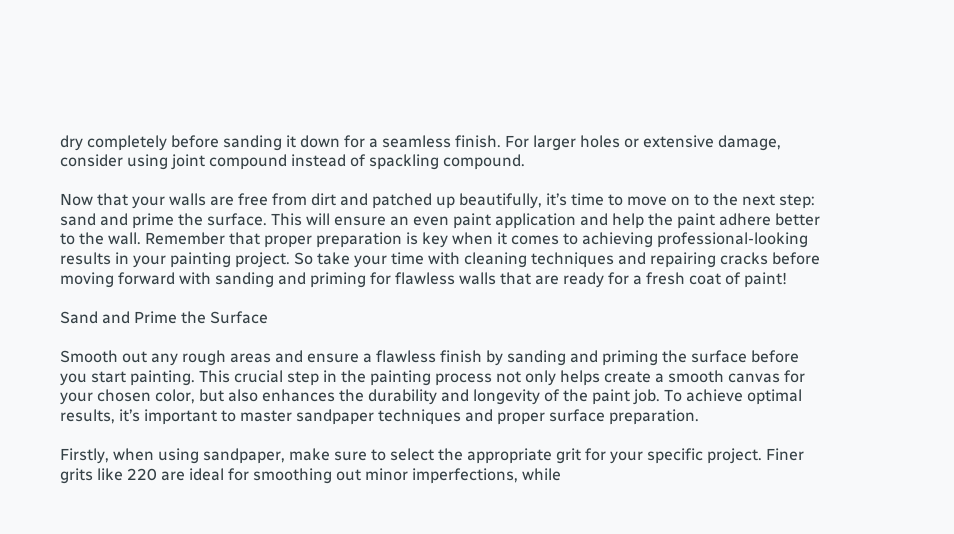dry completely before sanding it down for a seamless finish. For larger holes or extensive damage, consider using joint compound instead of spackling compound.

Now that your walls are free from dirt and patched up beautifully, it’s time to move on to the next step: sand and prime the surface. This will ensure an even paint application and help the paint adhere better to the wall. Remember that proper preparation is key when it comes to achieving professional-looking results in your painting project. So take your time with cleaning techniques and repairing cracks before moving forward with sanding and priming for flawless walls that are ready for a fresh coat of paint!

Sand and Prime the Surface

Smooth out any rough areas and ensure a flawless finish by sanding and priming the surface before you start painting. This crucial step in the painting process not only helps create a smooth canvas for your chosen color, but also enhances the durability and longevity of the paint job. To achieve optimal results, it’s important to master sandpaper techniques and proper surface preparation.

Firstly, when using sandpaper, make sure to select the appropriate grit for your specific project. Finer grits like 220 are ideal for smoothing out minor imperfections, while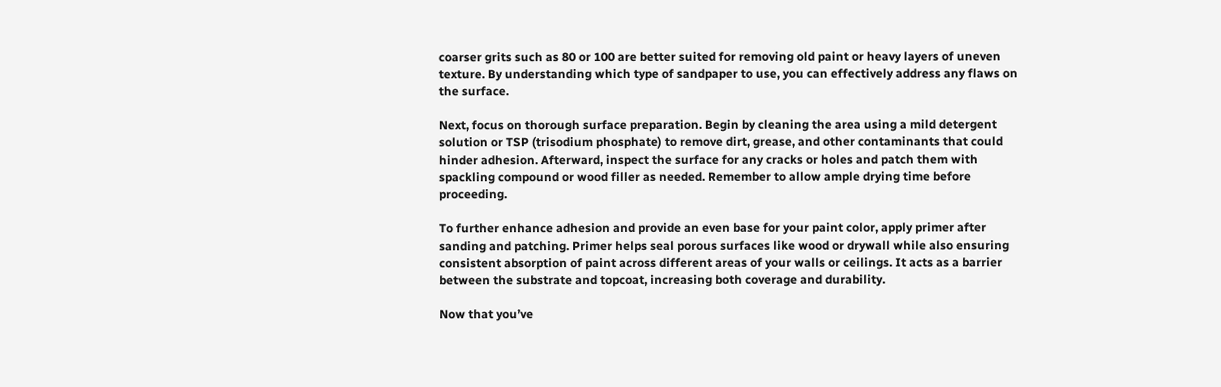coarser grits such as 80 or 100 are better suited for removing old paint or heavy layers of uneven texture. By understanding which type of sandpaper to use, you can effectively address any flaws on the surface.

Next, focus on thorough surface preparation. Begin by cleaning the area using a mild detergent solution or TSP (trisodium phosphate) to remove dirt, grease, and other contaminants that could hinder adhesion. Afterward, inspect the surface for any cracks or holes and patch them with spackling compound or wood filler as needed. Remember to allow ample drying time before proceeding.

To further enhance adhesion and provide an even base for your paint color, apply primer after sanding and patching. Primer helps seal porous surfaces like wood or drywall while also ensuring consistent absorption of paint across different areas of your walls or ceilings. It acts as a barrier between the substrate and topcoat, increasing both coverage and durability.

Now that you’ve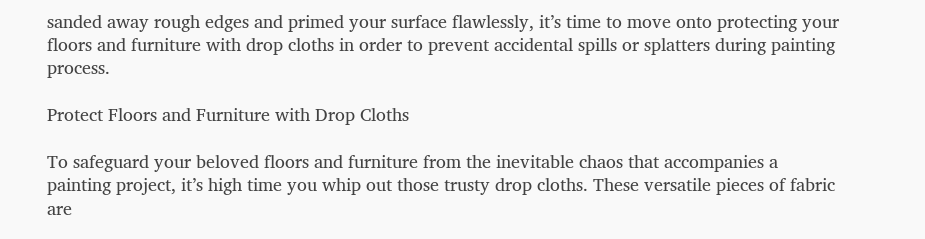sanded away rough edges and primed your surface flawlessly, it’s time to move onto protecting your floors and furniture with drop cloths in order to prevent accidental spills or splatters during painting process.

Protect Floors and Furniture with Drop Cloths

To safeguard your beloved floors and furniture from the inevitable chaos that accompanies a painting project, it’s high time you whip out those trusty drop cloths. These versatile pieces of fabric are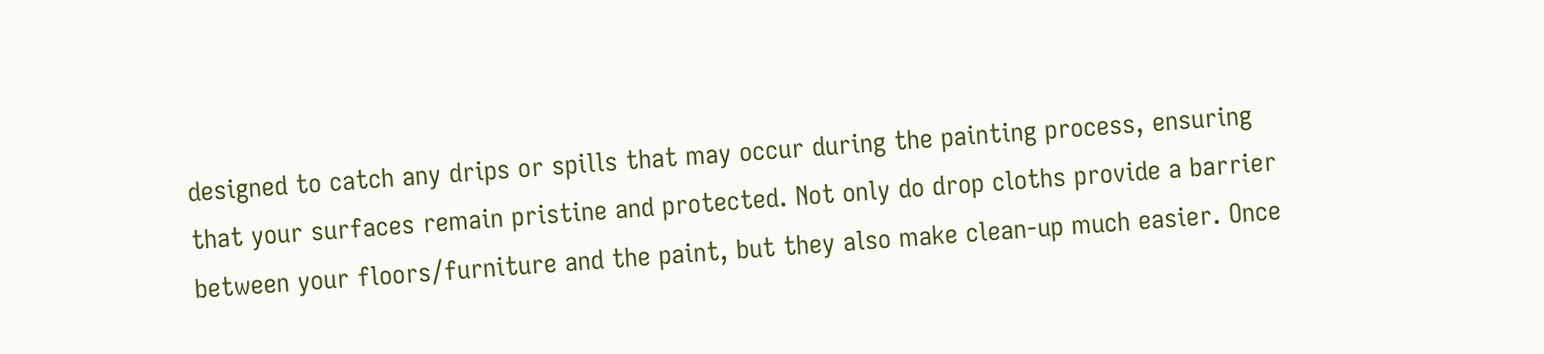designed to catch any drips or spills that may occur during the painting process, ensuring that your surfaces remain pristine and protected. Not only do drop cloths provide a barrier between your floors/furniture and the paint, but they also make clean-up much easier. Once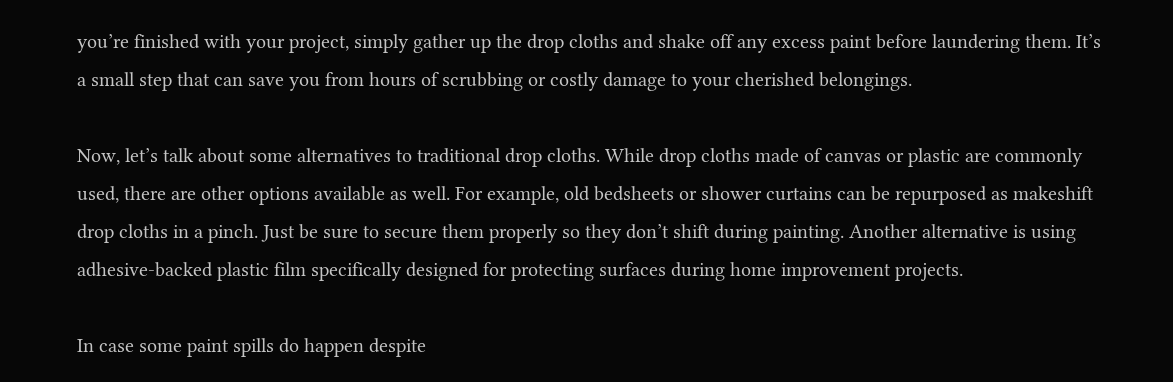you’re finished with your project, simply gather up the drop cloths and shake off any excess paint before laundering them. It’s a small step that can save you from hours of scrubbing or costly damage to your cherished belongings.

Now, let’s talk about some alternatives to traditional drop cloths. While drop cloths made of canvas or plastic are commonly used, there are other options available as well. For example, old bedsheets or shower curtains can be repurposed as makeshift drop cloths in a pinch. Just be sure to secure them properly so they don’t shift during painting. Another alternative is using adhesive-backed plastic film specifically designed for protecting surfaces during home improvement projects.

In case some paint spills do happen despite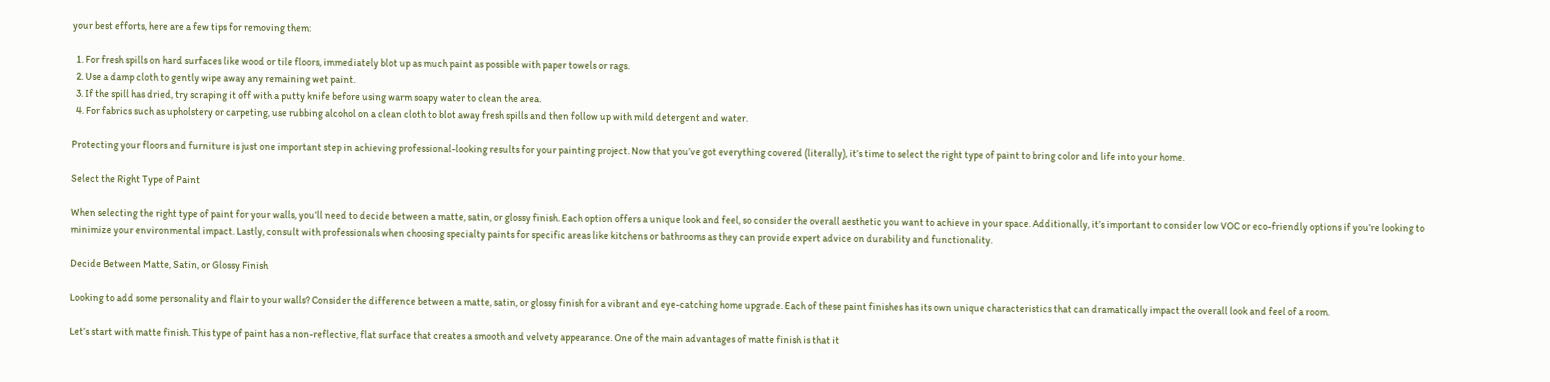your best efforts, here are a few tips for removing them:

  1. For fresh spills on hard surfaces like wood or tile floors, immediately blot up as much paint as possible with paper towels or rags.
  2. Use a damp cloth to gently wipe away any remaining wet paint.
  3. If the spill has dried, try scraping it off with a putty knife before using warm soapy water to clean the area.
  4. For fabrics such as upholstery or carpeting, use rubbing alcohol on a clean cloth to blot away fresh spills and then follow up with mild detergent and water.

Protecting your floors and furniture is just one important step in achieving professional-looking results for your painting project. Now that you’ve got everything covered (literally), it’s time to select the right type of paint to bring color and life into your home.

Select the Right Type of Paint

When selecting the right type of paint for your walls, you’ll need to decide between a matte, satin, or glossy finish. Each option offers a unique look and feel, so consider the overall aesthetic you want to achieve in your space. Additionally, it’s important to consider low VOC or eco-friendly options if you’re looking to minimize your environmental impact. Lastly, consult with professionals when choosing specialty paints for specific areas like kitchens or bathrooms as they can provide expert advice on durability and functionality.

Decide Between Matte, Satin, or Glossy Finish

Looking to add some personality and flair to your walls? Consider the difference between a matte, satin, or glossy finish for a vibrant and eye-catching home upgrade. Each of these paint finishes has its own unique characteristics that can dramatically impact the overall look and feel of a room.

Let’s start with matte finish. This type of paint has a non-reflective, flat surface that creates a smooth and velvety appearance. One of the main advantages of matte finish is that it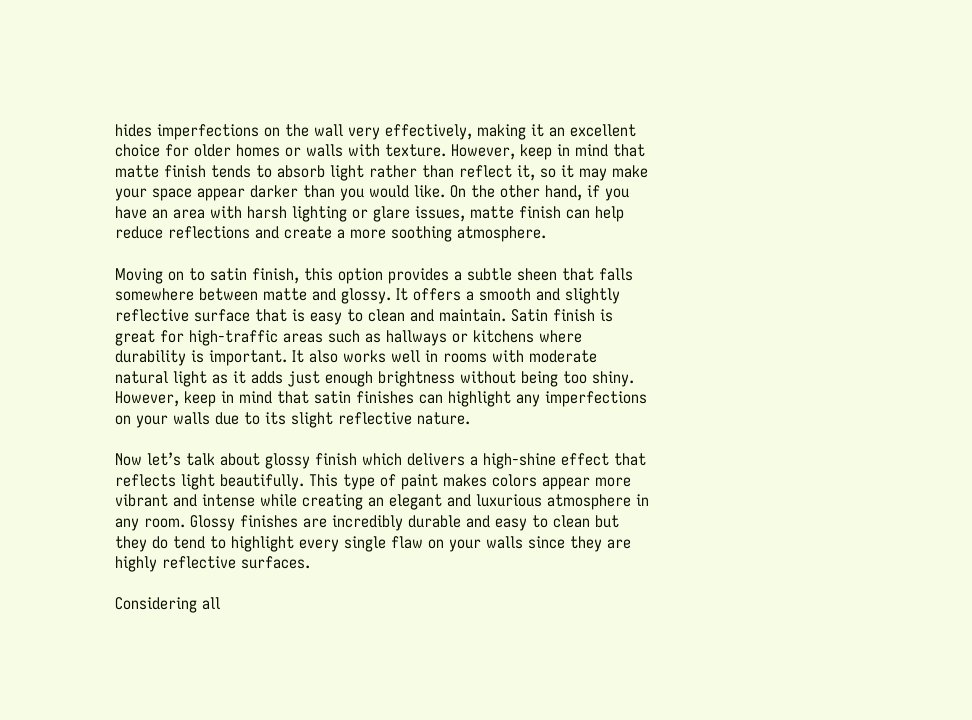hides imperfections on the wall very effectively, making it an excellent choice for older homes or walls with texture. However, keep in mind that matte finish tends to absorb light rather than reflect it, so it may make your space appear darker than you would like. On the other hand, if you have an area with harsh lighting or glare issues, matte finish can help reduce reflections and create a more soothing atmosphere.

Moving on to satin finish, this option provides a subtle sheen that falls somewhere between matte and glossy. It offers a smooth and slightly reflective surface that is easy to clean and maintain. Satin finish is great for high-traffic areas such as hallways or kitchens where durability is important. It also works well in rooms with moderate natural light as it adds just enough brightness without being too shiny. However, keep in mind that satin finishes can highlight any imperfections on your walls due to its slight reflective nature.

Now let’s talk about glossy finish which delivers a high-shine effect that reflects light beautifully. This type of paint makes colors appear more vibrant and intense while creating an elegant and luxurious atmosphere in any room. Glossy finishes are incredibly durable and easy to clean but they do tend to highlight every single flaw on your walls since they are highly reflective surfaces.

Considering all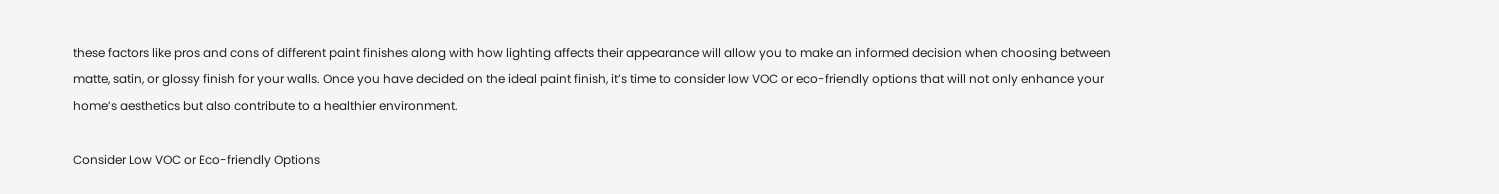these factors like pros and cons of different paint finishes along with how lighting affects their appearance will allow you to make an informed decision when choosing between matte, satin, or glossy finish for your walls. Once you have decided on the ideal paint finish, it’s time to consider low VOC or eco-friendly options that will not only enhance your home’s aesthetics but also contribute to a healthier environment.

Consider Low VOC or Eco-friendly Options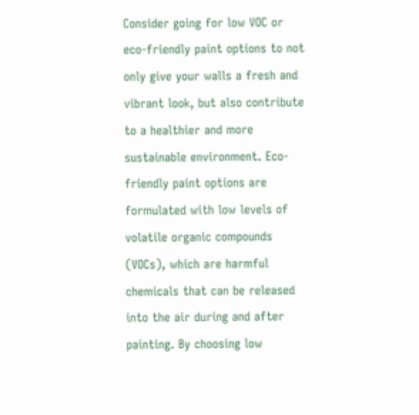Consider going for low VOC or eco-friendly paint options to not only give your walls a fresh and vibrant look, but also contribute to a healthier and more sustainable environment. Eco-friendly paint options are formulated with low levels of volatile organic compounds (VOCs), which are harmful chemicals that can be released into the air during and after painting. By choosing low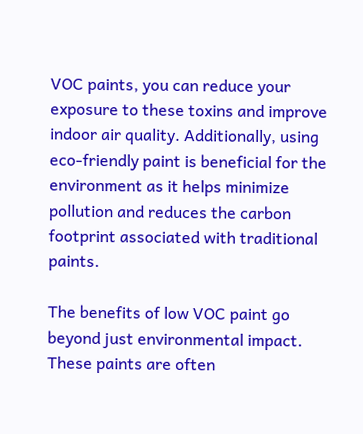VOC paints, you can reduce your exposure to these toxins and improve indoor air quality. Additionally, using eco-friendly paint is beneficial for the environment as it helps minimize pollution and reduces the carbon footprint associated with traditional paints.

The benefits of low VOC paint go beyond just environmental impact. These paints are often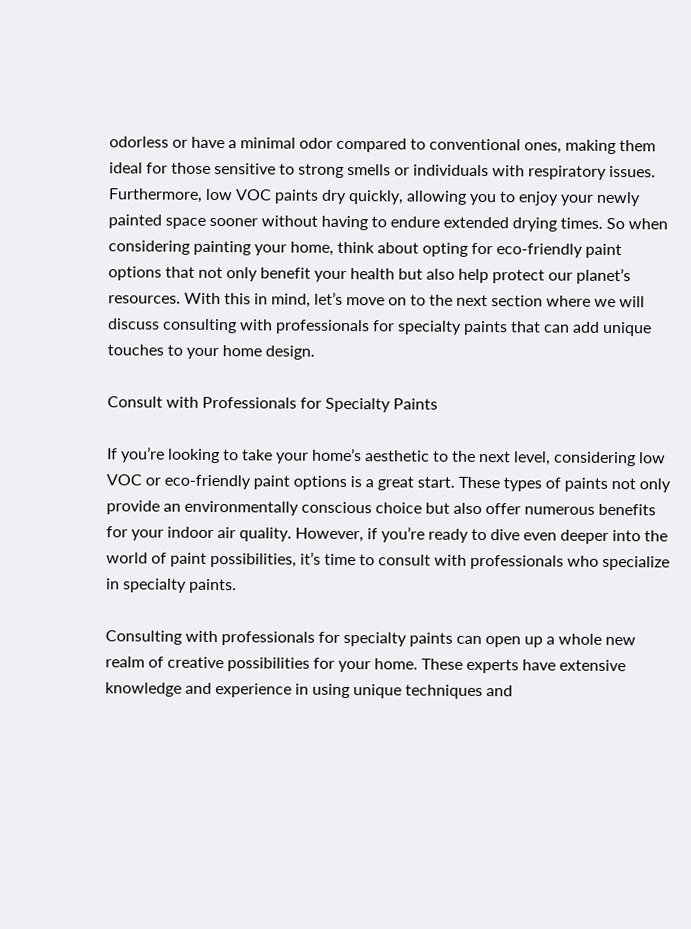odorless or have a minimal odor compared to conventional ones, making them ideal for those sensitive to strong smells or individuals with respiratory issues. Furthermore, low VOC paints dry quickly, allowing you to enjoy your newly painted space sooner without having to endure extended drying times. So when considering painting your home, think about opting for eco-friendly paint options that not only benefit your health but also help protect our planet’s resources. With this in mind, let’s move on to the next section where we will discuss consulting with professionals for specialty paints that can add unique touches to your home design.

Consult with Professionals for Specialty Paints

If you’re looking to take your home’s aesthetic to the next level, considering low VOC or eco-friendly paint options is a great start. These types of paints not only provide an environmentally conscious choice but also offer numerous benefits for your indoor air quality. However, if you’re ready to dive even deeper into the world of paint possibilities, it’s time to consult with professionals who specialize in specialty paints.

Consulting with professionals for specialty paints can open up a whole new realm of creative possibilities for your home. These experts have extensive knowledge and experience in using unique techniques and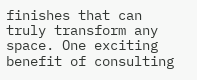finishes that can truly transform any space. One exciting benefit of consulting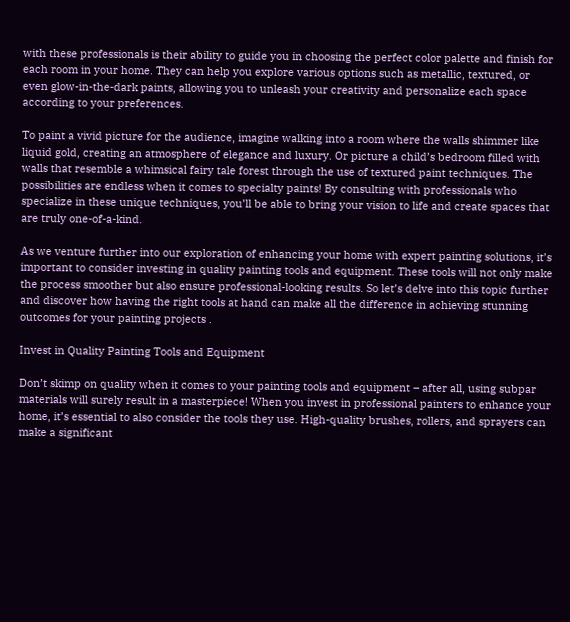with these professionals is their ability to guide you in choosing the perfect color palette and finish for each room in your home. They can help you explore various options such as metallic, textured, or even glow-in-the-dark paints, allowing you to unleash your creativity and personalize each space according to your preferences.

To paint a vivid picture for the audience, imagine walking into a room where the walls shimmer like liquid gold, creating an atmosphere of elegance and luxury. Or picture a child’s bedroom filled with walls that resemble a whimsical fairy tale forest through the use of textured paint techniques. The possibilities are endless when it comes to specialty paints! By consulting with professionals who specialize in these unique techniques, you’ll be able to bring your vision to life and create spaces that are truly one-of-a-kind.

As we venture further into our exploration of enhancing your home with expert painting solutions, it’s important to consider investing in quality painting tools and equipment. These tools will not only make the process smoother but also ensure professional-looking results. So let’s delve into this topic further and discover how having the right tools at hand can make all the difference in achieving stunning outcomes for your painting projects .

Invest in Quality Painting Tools and Equipment

Don’t skimp on quality when it comes to your painting tools and equipment – after all, using subpar materials will surely result in a masterpiece! When you invest in professional painters to enhance your home, it’s essential to also consider the tools they use. High-quality brushes, rollers, and sprayers can make a significant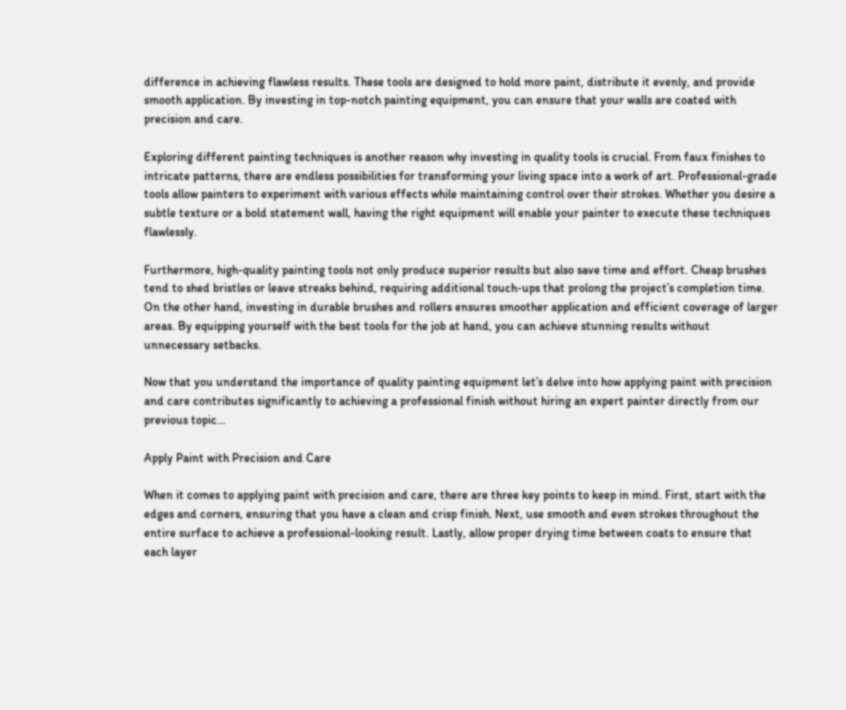difference in achieving flawless results. These tools are designed to hold more paint, distribute it evenly, and provide smooth application. By investing in top-notch painting equipment, you can ensure that your walls are coated with precision and care.

Exploring different painting techniques is another reason why investing in quality tools is crucial. From faux finishes to intricate patterns, there are endless possibilities for transforming your living space into a work of art. Professional-grade tools allow painters to experiment with various effects while maintaining control over their strokes. Whether you desire a subtle texture or a bold statement wall, having the right equipment will enable your painter to execute these techniques flawlessly.

Furthermore, high-quality painting tools not only produce superior results but also save time and effort. Cheap brushes tend to shed bristles or leave streaks behind, requiring additional touch-ups that prolong the project’s completion time. On the other hand, investing in durable brushes and rollers ensures smoother application and efficient coverage of larger areas. By equipping yourself with the best tools for the job at hand, you can achieve stunning results without unnecessary setbacks.

Now that you understand the importance of quality painting equipment let’s delve into how applying paint with precision and care contributes significantly to achieving a professional finish without hiring an expert painter directly from our previous topic…

Apply Paint with Precision and Care

When it comes to applying paint with precision and care, there are three key points to keep in mind. First, start with the edges and corners, ensuring that you have a clean and crisp finish. Next, use smooth and even strokes throughout the entire surface to achieve a professional-looking result. Lastly, allow proper drying time between coats to ensure that each layer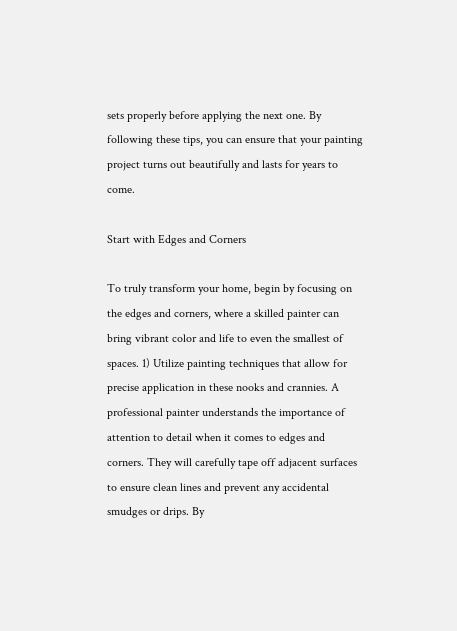sets properly before applying the next one. By following these tips, you can ensure that your painting project turns out beautifully and lasts for years to come.

Start with Edges and Corners

To truly transform your home, begin by focusing on the edges and corners, where a skilled painter can bring vibrant color and life to even the smallest of spaces. 1) Utilize painting techniques that allow for precise application in these nooks and crannies. A professional painter understands the importance of attention to detail when it comes to edges and corners. They will carefully tape off adjacent surfaces to ensure clean lines and prevent any accidental smudges or drips. By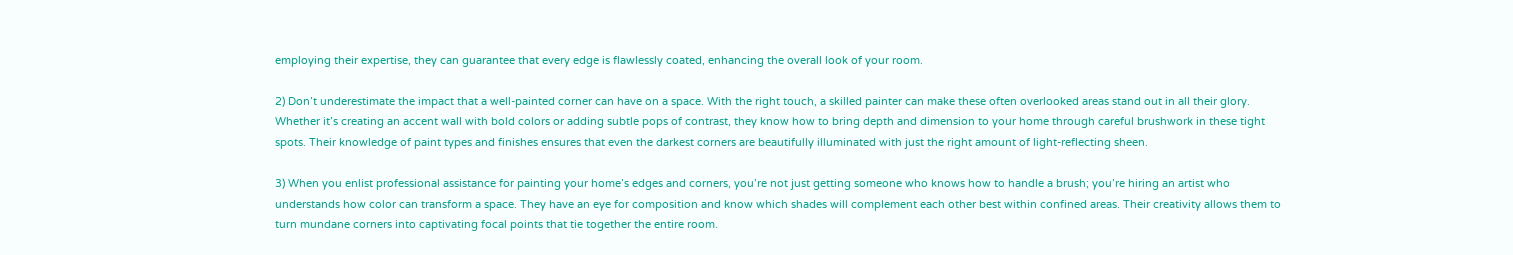employing their expertise, they can guarantee that every edge is flawlessly coated, enhancing the overall look of your room.

2) Don’t underestimate the impact that a well-painted corner can have on a space. With the right touch, a skilled painter can make these often overlooked areas stand out in all their glory. Whether it’s creating an accent wall with bold colors or adding subtle pops of contrast, they know how to bring depth and dimension to your home through careful brushwork in these tight spots. Their knowledge of paint types and finishes ensures that even the darkest corners are beautifully illuminated with just the right amount of light-reflecting sheen.

3) When you enlist professional assistance for painting your home’s edges and corners, you’re not just getting someone who knows how to handle a brush; you’re hiring an artist who understands how color can transform a space. They have an eye for composition and know which shades will complement each other best within confined areas. Their creativity allows them to turn mundane corners into captivating focal points that tie together the entire room.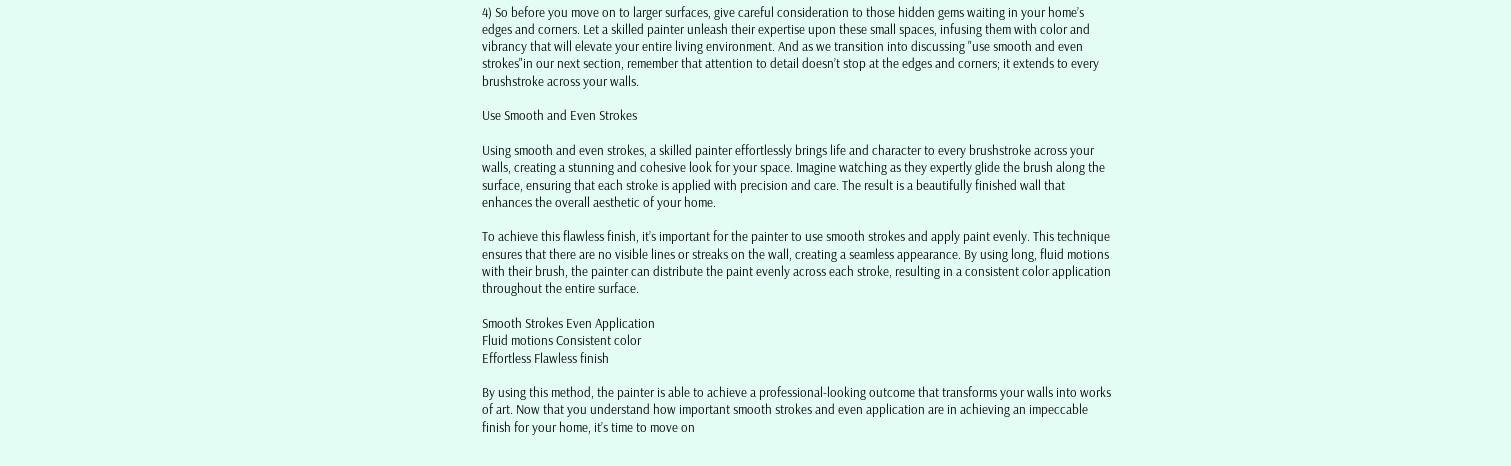4) So before you move on to larger surfaces, give careful consideration to those hidden gems waiting in your home’s edges and corners. Let a skilled painter unleash their expertise upon these small spaces, infusing them with color and vibrancy that will elevate your entire living environment. And as we transition into discussing "use smooth and even strokes"in our next section, remember that attention to detail doesn’t stop at the edges and corners; it extends to every brushstroke across your walls.

Use Smooth and Even Strokes

Using smooth and even strokes, a skilled painter effortlessly brings life and character to every brushstroke across your walls, creating a stunning and cohesive look for your space. Imagine watching as they expertly glide the brush along the surface, ensuring that each stroke is applied with precision and care. The result is a beautifully finished wall that enhances the overall aesthetic of your home.

To achieve this flawless finish, it’s important for the painter to use smooth strokes and apply paint evenly. This technique ensures that there are no visible lines or streaks on the wall, creating a seamless appearance. By using long, fluid motions with their brush, the painter can distribute the paint evenly across each stroke, resulting in a consistent color application throughout the entire surface.

Smooth Strokes Even Application
Fluid motions Consistent color
Effortless Flawless finish

By using this method, the painter is able to achieve a professional-looking outcome that transforms your walls into works of art. Now that you understand how important smooth strokes and even application are in achieving an impeccable finish for your home, it’s time to move on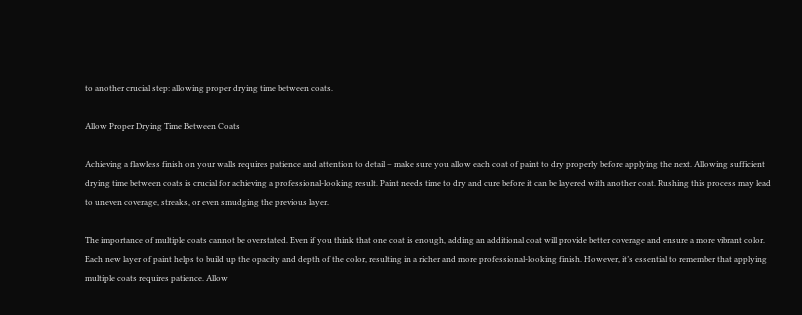to another crucial step: allowing proper drying time between coats.

Allow Proper Drying Time Between Coats

Achieving a flawless finish on your walls requires patience and attention to detail – make sure you allow each coat of paint to dry properly before applying the next. Allowing sufficient drying time between coats is crucial for achieving a professional-looking result. Paint needs time to dry and cure before it can be layered with another coat. Rushing this process may lead to uneven coverage, streaks, or even smudging the previous layer.

The importance of multiple coats cannot be overstated. Even if you think that one coat is enough, adding an additional coat will provide better coverage and ensure a more vibrant color. Each new layer of paint helps to build up the opacity and depth of the color, resulting in a richer and more professional-looking finish. However, it’s essential to remember that applying multiple coats requires patience. Allow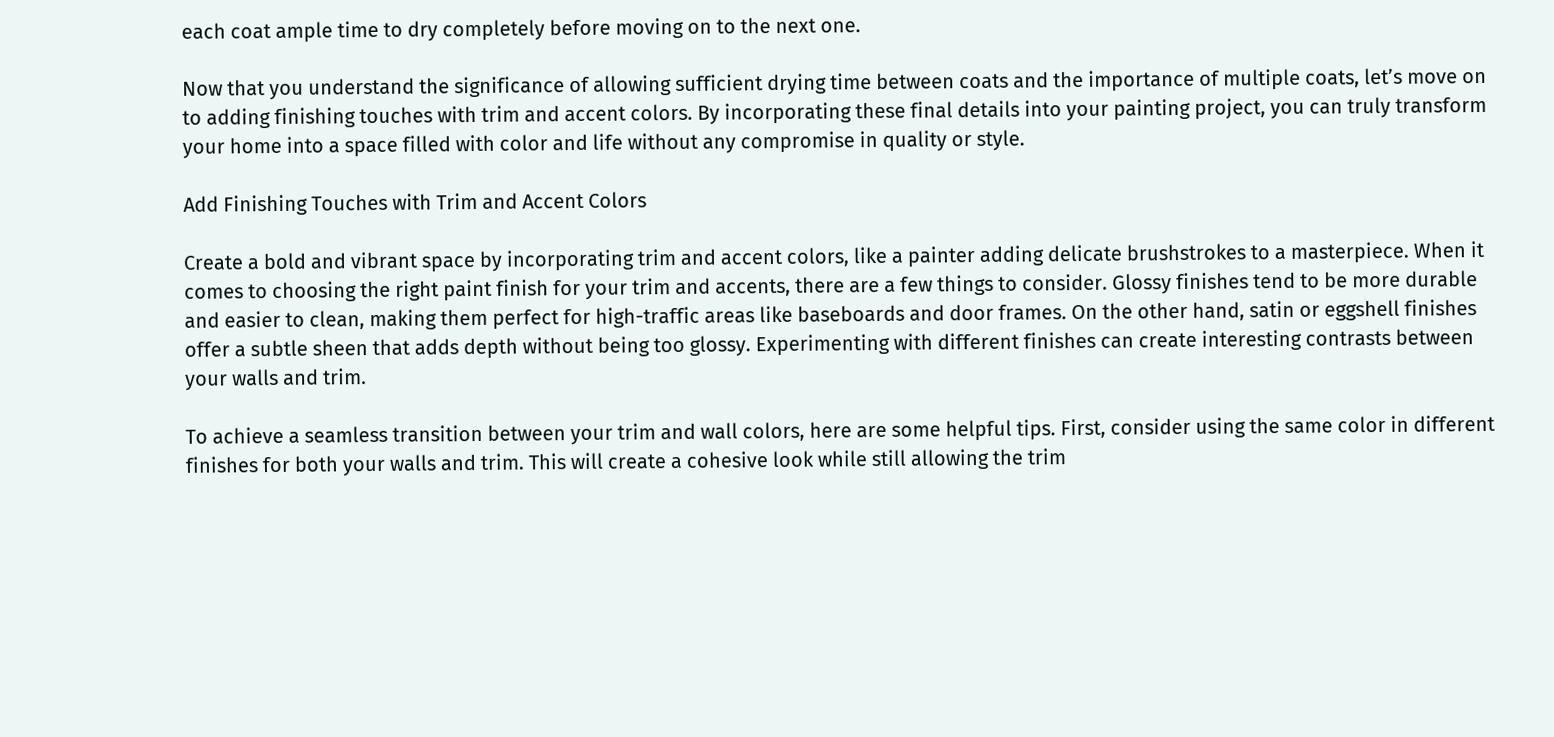each coat ample time to dry completely before moving on to the next one.

Now that you understand the significance of allowing sufficient drying time between coats and the importance of multiple coats, let’s move on to adding finishing touches with trim and accent colors. By incorporating these final details into your painting project, you can truly transform your home into a space filled with color and life without any compromise in quality or style.

Add Finishing Touches with Trim and Accent Colors

Create a bold and vibrant space by incorporating trim and accent colors, like a painter adding delicate brushstrokes to a masterpiece. When it comes to choosing the right paint finish for your trim and accents, there are a few things to consider. Glossy finishes tend to be more durable and easier to clean, making them perfect for high-traffic areas like baseboards and door frames. On the other hand, satin or eggshell finishes offer a subtle sheen that adds depth without being too glossy. Experimenting with different finishes can create interesting contrasts between your walls and trim.

To achieve a seamless transition between your trim and wall colors, here are some helpful tips. First, consider using the same color in different finishes for both your walls and trim. This will create a cohesive look while still allowing the trim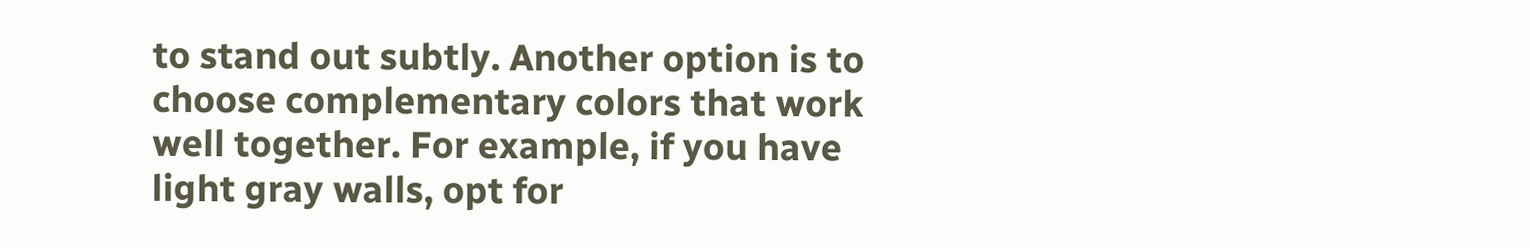to stand out subtly. Another option is to choose complementary colors that work well together. For example, if you have light gray walls, opt for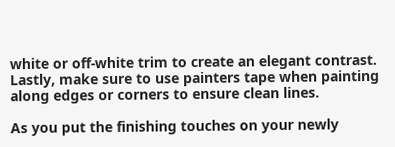white or off-white trim to create an elegant contrast. Lastly, make sure to use painters tape when painting along edges or corners to ensure clean lines.

As you put the finishing touches on your newly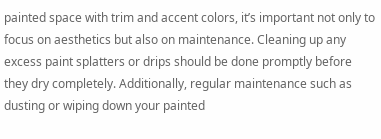painted space with trim and accent colors, it’s important not only to focus on aesthetics but also on maintenance. Cleaning up any excess paint splatters or drips should be done promptly before they dry completely. Additionally, regular maintenance such as dusting or wiping down your painted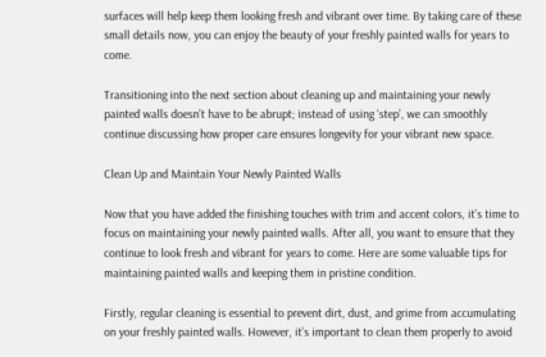surfaces will help keep them looking fresh and vibrant over time. By taking care of these small details now, you can enjoy the beauty of your freshly painted walls for years to come.

Transitioning into the next section about cleaning up and maintaining your newly painted walls doesn’t have to be abrupt; instead of using ‘step’, we can smoothly continue discussing how proper care ensures longevity for your vibrant new space.

Clean Up and Maintain Your Newly Painted Walls

Now that you have added the finishing touches with trim and accent colors, it’s time to focus on maintaining your newly painted walls. After all, you want to ensure that they continue to look fresh and vibrant for years to come. Here are some valuable tips for maintaining painted walls and keeping them in pristine condition.

Firstly, regular cleaning is essential to prevent dirt, dust, and grime from accumulating on your freshly painted walls. However, it’s important to clean them properly to avoid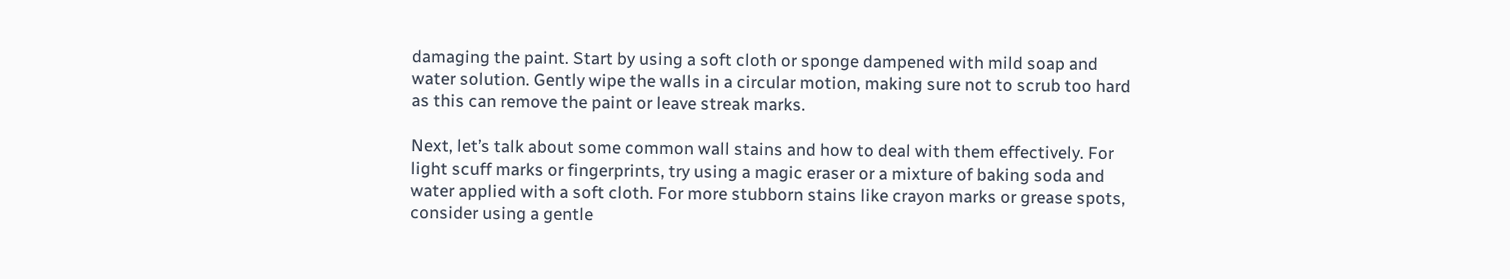damaging the paint. Start by using a soft cloth or sponge dampened with mild soap and water solution. Gently wipe the walls in a circular motion, making sure not to scrub too hard as this can remove the paint or leave streak marks.

Next, let’s talk about some common wall stains and how to deal with them effectively. For light scuff marks or fingerprints, try using a magic eraser or a mixture of baking soda and water applied with a soft cloth. For more stubborn stains like crayon marks or grease spots, consider using a gentle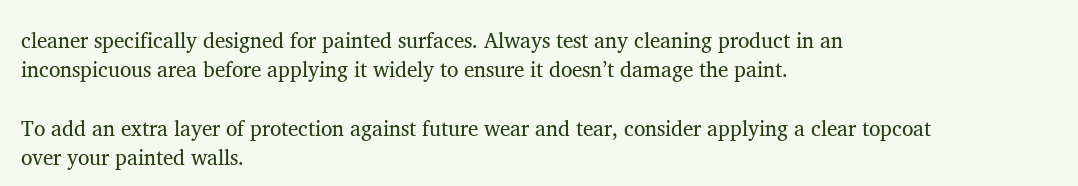cleaner specifically designed for painted surfaces. Always test any cleaning product in an inconspicuous area before applying it widely to ensure it doesn’t damage the paint.

To add an extra layer of protection against future wear and tear, consider applying a clear topcoat over your painted walls.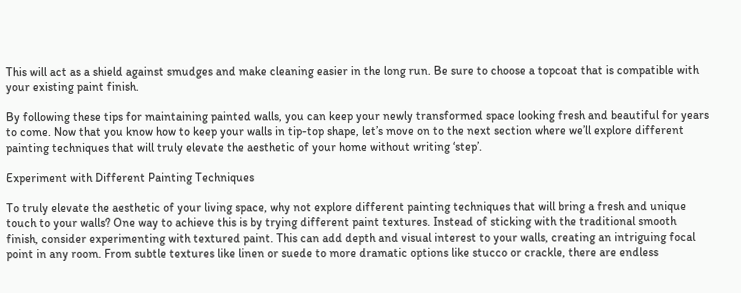This will act as a shield against smudges and make cleaning easier in the long run. Be sure to choose a topcoat that is compatible with your existing paint finish.

By following these tips for maintaining painted walls, you can keep your newly transformed space looking fresh and beautiful for years to come. Now that you know how to keep your walls in tip-top shape, let’s move on to the next section where we’ll explore different painting techniques that will truly elevate the aesthetic of your home without writing ‘step’.

Experiment with Different Painting Techniques

To truly elevate the aesthetic of your living space, why not explore different painting techniques that will bring a fresh and unique touch to your walls? One way to achieve this is by trying different paint textures. Instead of sticking with the traditional smooth finish, consider experimenting with textured paint. This can add depth and visual interest to your walls, creating an intriguing focal point in any room. From subtle textures like linen or suede to more dramatic options like stucco or crackle, there are endless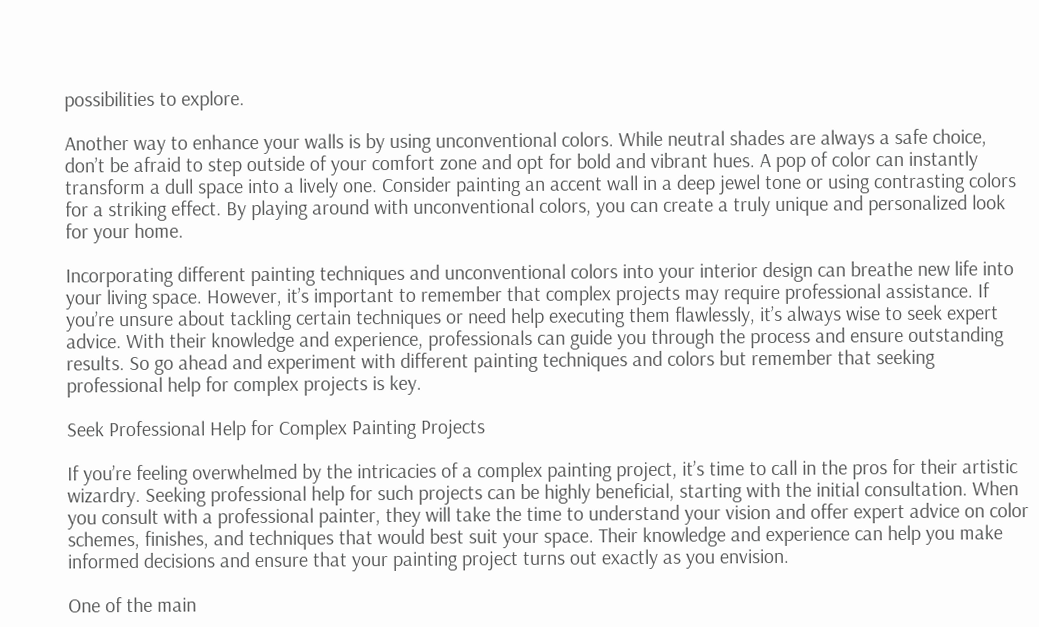possibilities to explore.

Another way to enhance your walls is by using unconventional colors. While neutral shades are always a safe choice, don’t be afraid to step outside of your comfort zone and opt for bold and vibrant hues. A pop of color can instantly transform a dull space into a lively one. Consider painting an accent wall in a deep jewel tone or using contrasting colors for a striking effect. By playing around with unconventional colors, you can create a truly unique and personalized look for your home.

Incorporating different painting techniques and unconventional colors into your interior design can breathe new life into your living space. However, it’s important to remember that complex projects may require professional assistance. If you’re unsure about tackling certain techniques or need help executing them flawlessly, it’s always wise to seek expert advice. With their knowledge and experience, professionals can guide you through the process and ensure outstanding results. So go ahead and experiment with different painting techniques and colors but remember that seeking professional help for complex projects is key.

Seek Professional Help for Complex Painting Projects

If you’re feeling overwhelmed by the intricacies of a complex painting project, it’s time to call in the pros for their artistic wizardry. Seeking professional help for such projects can be highly beneficial, starting with the initial consultation. When you consult with a professional painter, they will take the time to understand your vision and offer expert advice on color schemes, finishes, and techniques that would best suit your space. Their knowledge and experience can help you make informed decisions and ensure that your painting project turns out exactly as you envision.

One of the main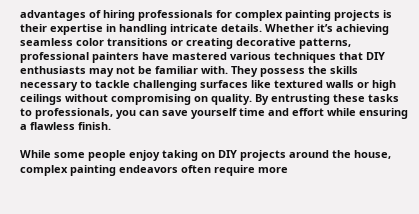advantages of hiring professionals for complex painting projects is their expertise in handling intricate details. Whether it’s achieving seamless color transitions or creating decorative patterns, professional painters have mastered various techniques that DIY enthusiasts may not be familiar with. They possess the skills necessary to tackle challenging surfaces like textured walls or high ceilings without compromising on quality. By entrusting these tasks to professionals, you can save yourself time and effort while ensuring a flawless finish.

While some people enjoy taking on DIY projects around the house, complex painting endeavors often require more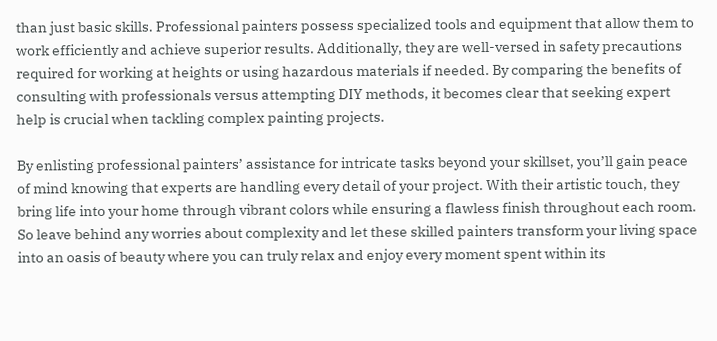than just basic skills. Professional painters possess specialized tools and equipment that allow them to work efficiently and achieve superior results. Additionally, they are well-versed in safety precautions required for working at heights or using hazardous materials if needed. By comparing the benefits of consulting with professionals versus attempting DIY methods, it becomes clear that seeking expert help is crucial when tackling complex painting projects.

By enlisting professional painters’ assistance for intricate tasks beyond your skillset, you’ll gain peace of mind knowing that experts are handling every detail of your project. With their artistic touch, they bring life into your home through vibrant colors while ensuring a flawless finish throughout each room. So leave behind any worries about complexity and let these skilled painters transform your living space into an oasis of beauty where you can truly relax and enjoy every moment spent within its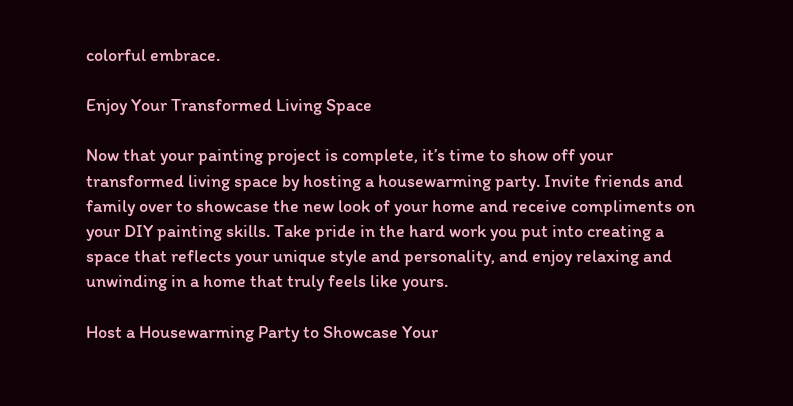colorful embrace.

Enjoy Your Transformed Living Space

Now that your painting project is complete, it’s time to show off your transformed living space by hosting a housewarming party. Invite friends and family over to showcase the new look of your home and receive compliments on your DIY painting skills. Take pride in the hard work you put into creating a space that reflects your unique style and personality, and enjoy relaxing and unwinding in a home that truly feels like yours.

Host a Housewarming Party to Showcase Your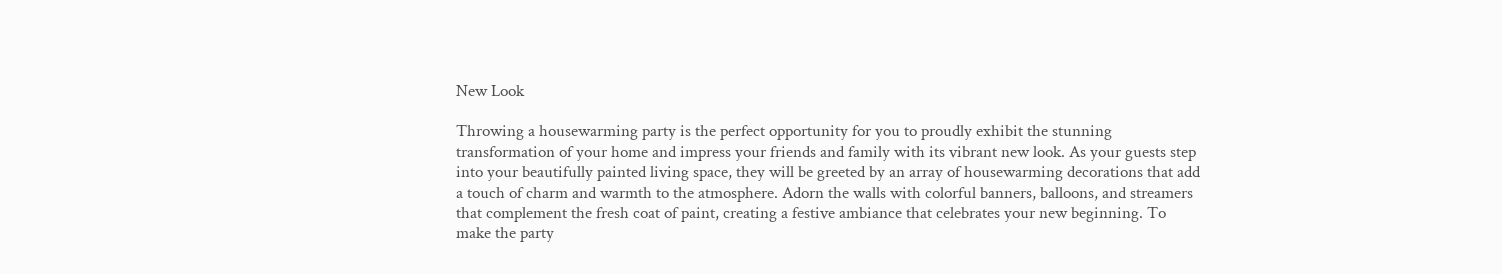New Look

Throwing a housewarming party is the perfect opportunity for you to proudly exhibit the stunning transformation of your home and impress your friends and family with its vibrant new look. As your guests step into your beautifully painted living space, they will be greeted by an array of housewarming decorations that add a touch of charm and warmth to the atmosphere. Adorn the walls with colorful banners, balloons, and streamers that complement the fresh coat of paint, creating a festive ambiance that celebrates your new beginning. To make the party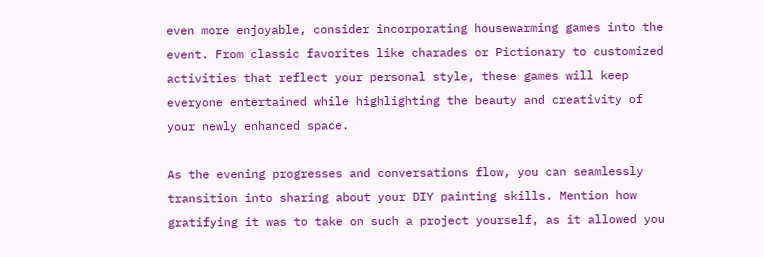even more enjoyable, consider incorporating housewarming games into the event. From classic favorites like charades or Pictionary to customized activities that reflect your personal style, these games will keep everyone entertained while highlighting the beauty and creativity of your newly enhanced space.

As the evening progresses and conversations flow, you can seamlessly transition into sharing about your DIY painting skills. Mention how gratifying it was to take on such a project yourself, as it allowed you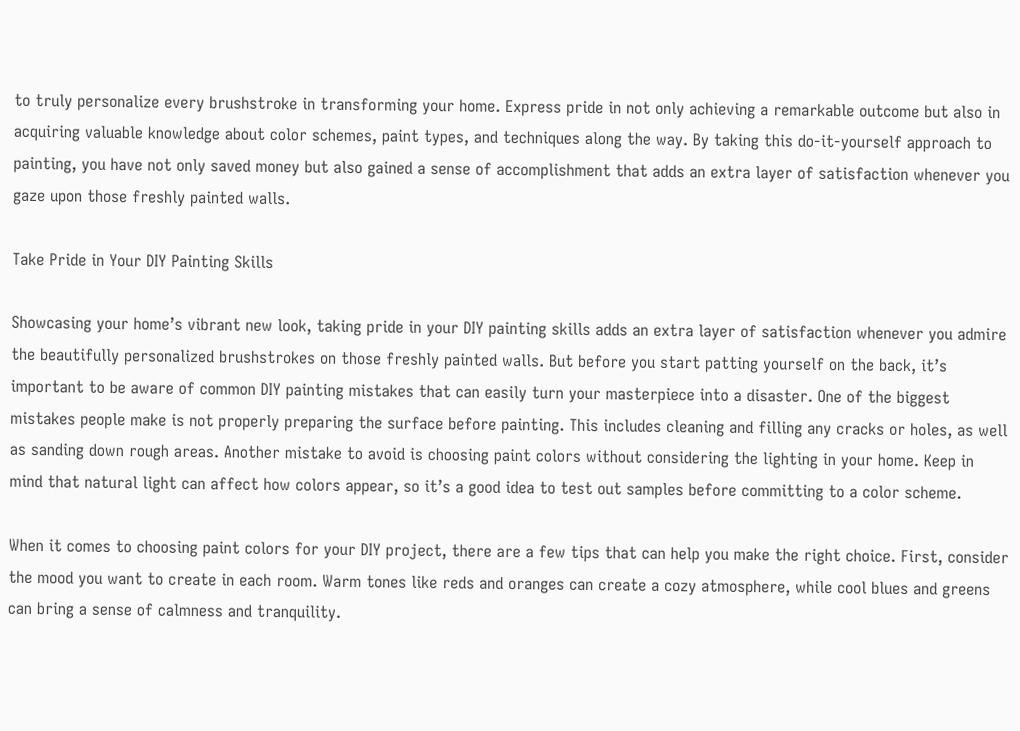to truly personalize every brushstroke in transforming your home. Express pride in not only achieving a remarkable outcome but also in acquiring valuable knowledge about color schemes, paint types, and techniques along the way. By taking this do-it-yourself approach to painting, you have not only saved money but also gained a sense of accomplishment that adds an extra layer of satisfaction whenever you gaze upon those freshly painted walls.

Take Pride in Your DIY Painting Skills

Showcasing your home’s vibrant new look, taking pride in your DIY painting skills adds an extra layer of satisfaction whenever you admire the beautifully personalized brushstrokes on those freshly painted walls. But before you start patting yourself on the back, it’s important to be aware of common DIY painting mistakes that can easily turn your masterpiece into a disaster. One of the biggest mistakes people make is not properly preparing the surface before painting. This includes cleaning and filling any cracks or holes, as well as sanding down rough areas. Another mistake to avoid is choosing paint colors without considering the lighting in your home. Keep in mind that natural light can affect how colors appear, so it’s a good idea to test out samples before committing to a color scheme.

When it comes to choosing paint colors for your DIY project, there are a few tips that can help you make the right choice. First, consider the mood you want to create in each room. Warm tones like reds and oranges can create a cozy atmosphere, while cool blues and greens can bring a sense of calmness and tranquility.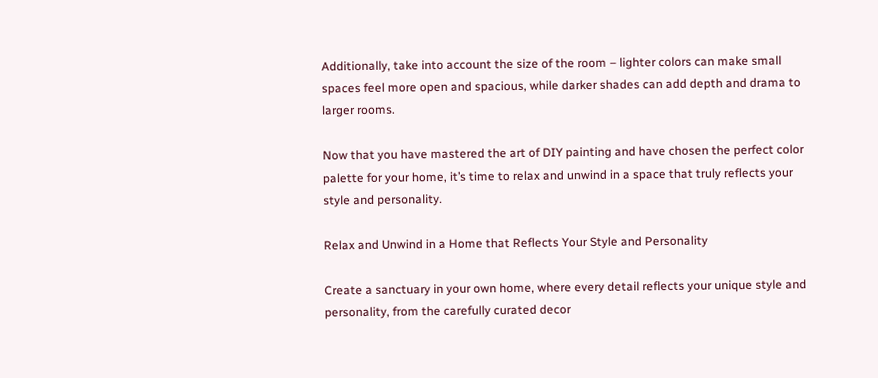Additionally, take into account the size of the room – lighter colors can make small spaces feel more open and spacious, while darker shades can add depth and drama to larger rooms.

Now that you have mastered the art of DIY painting and have chosen the perfect color palette for your home, it’s time to relax and unwind in a space that truly reflects your style and personality.

Relax and Unwind in a Home that Reflects Your Style and Personality

Create a sanctuary in your own home, where every detail reflects your unique style and personality, from the carefully curated decor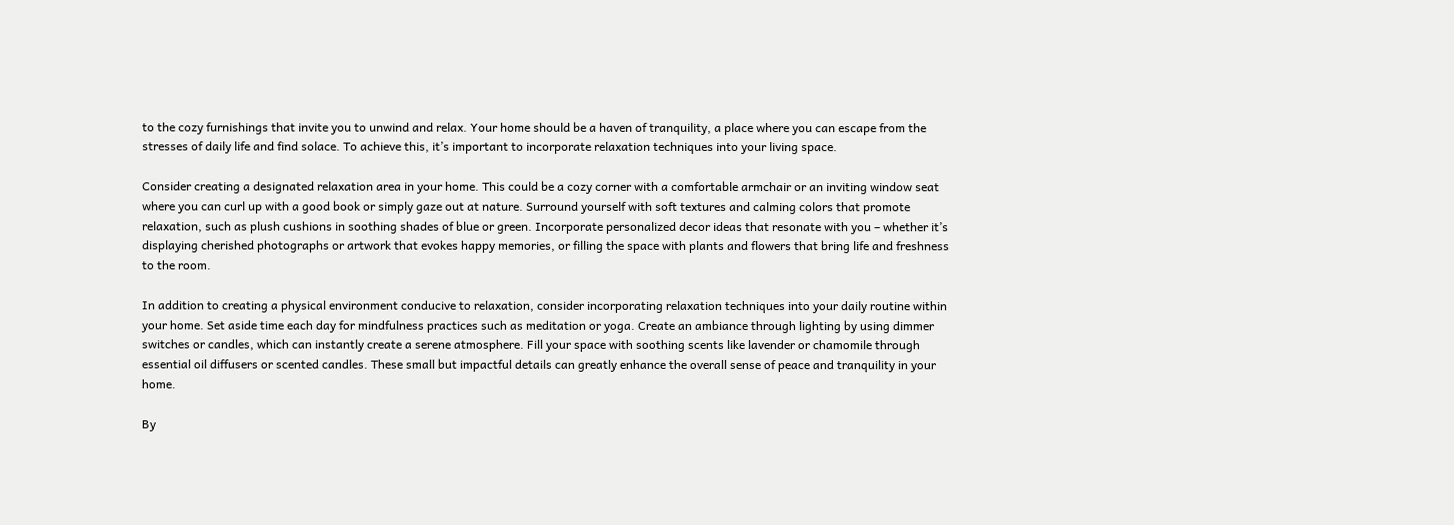to the cozy furnishings that invite you to unwind and relax. Your home should be a haven of tranquility, a place where you can escape from the stresses of daily life and find solace. To achieve this, it’s important to incorporate relaxation techniques into your living space.

Consider creating a designated relaxation area in your home. This could be a cozy corner with a comfortable armchair or an inviting window seat where you can curl up with a good book or simply gaze out at nature. Surround yourself with soft textures and calming colors that promote relaxation, such as plush cushions in soothing shades of blue or green. Incorporate personalized decor ideas that resonate with you – whether it’s displaying cherished photographs or artwork that evokes happy memories, or filling the space with plants and flowers that bring life and freshness to the room.

In addition to creating a physical environment conducive to relaxation, consider incorporating relaxation techniques into your daily routine within your home. Set aside time each day for mindfulness practices such as meditation or yoga. Create an ambiance through lighting by using dimmer switches or candles, which can instantly create a serene atmosphere. Fill your space with soothing scents like lavender or chamomile through essential oil diffusers or scented candles. These small but impactful details can greatly enhance the overall sense of peace and tranquility in your home.

By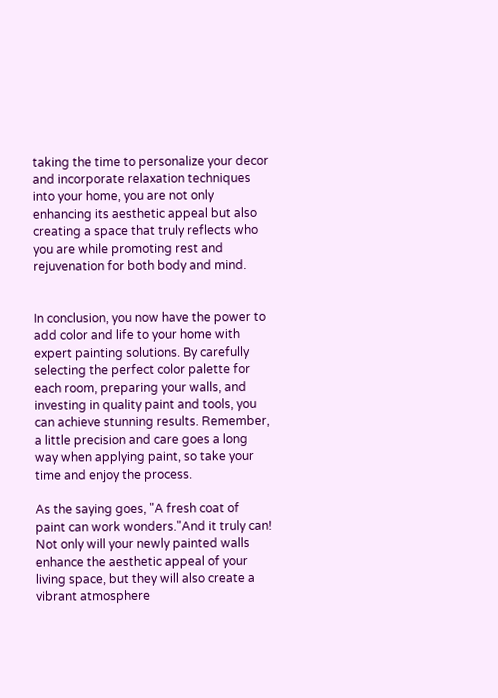taking the time to personalize your decor and incorporate relaxation techniques into your home, you are not only enhancing its aesthetic appeal but also creating a space that truly reflects who you are while promoting rest and rejuvenation for both body and mind.


In conclusion, you now have the power to add color and life to your home with expert painting solutions. By carefully selecting the perfect color palette for each room, preparing your walls, and investing in quality paint and tools, you can achieve stunning results. Remember, a little precision and care goes a long way when applying paint, so take your time and enjoy the process.

As the saying goes, "A fresh coat of paint can work wonders."And it truly can! Not only will your newly painted walls enhance the aesthetic appeal of your living space, but they will also create a vibrant atmosphere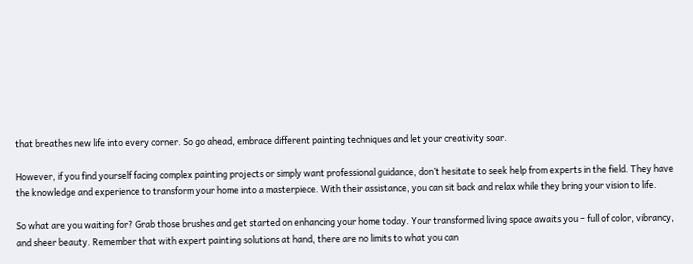that breathes new life into every corner. So go ahead, embrace different painting techniques and let your creativity soar.

However, if you find yourself facing complex painting projects or simply want professional guidance, don’t hesitate to seek help from experts in the field. They have the knowledge and experience to transform your home into a masterpiece. With their assistance, you can sit back and relax while they bring your vision to life.

So what are you waiting for? Grab those brushes and get started on enhancing your home today. Your transformed living space awaits you – full of color, vibrancy, and sheer beauty. Remember that with expert painting solutions at hand, there are no limits to what you can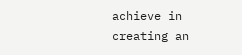achieve in creating an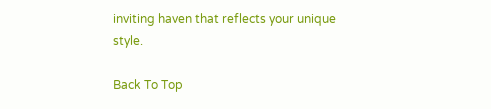inviting haven that reflects your unique style.

Back To Top